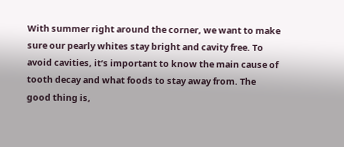With summer right around the corner, we want to make sure our pearly whites stay bright and cavity free. To avoid cavities, it’s important to know the main cause of tooth decay and what foods to stay away from. The good thing is,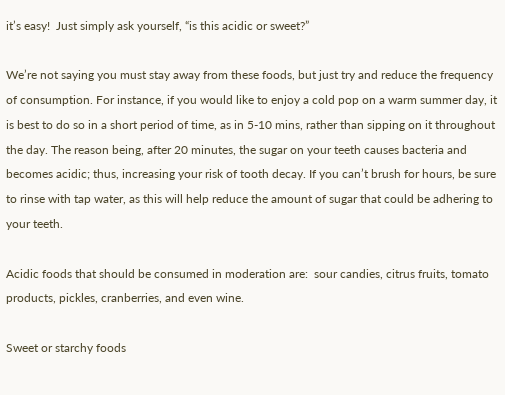it’s easy!  Just simply ask yourself, “is this acidic or sweet?”

We’re not saying you must stay away from these foods, but just try and reduce the frequency of consumption. For instance, if you would like to enjoy a cold pop on a warm summer day, it is best to do so in a short period of time, as in 5-10 mins, rather than sipping on it throughout the day. The reason being, after 20 minutes, the sugar on your teeth causes bacteria and becomes acidic; thus, increasing your risk of tooth decay. If you can’t brush for hours, be sure to rinse with tap water, as this will help reduce the amount of sugar that could be adhering to your teeth.

Acidic foods that should be consumed in moderation are:  sour candies, citrus fruits, tomato products, pickles, cranberries, and even wine.

Sweet or starchy foods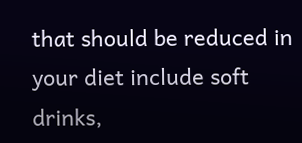that should be reduced in your diet include soft drinks,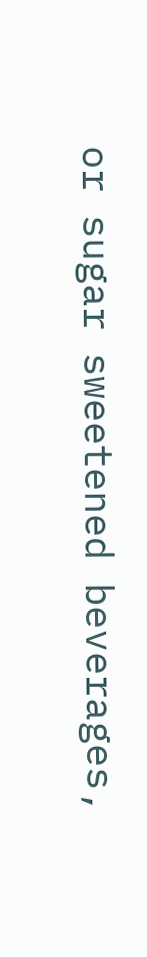or sugar sweetened beverages,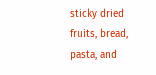sticky dried fruits, bread, pasta, and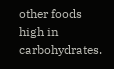other foods high in carbohydrates.